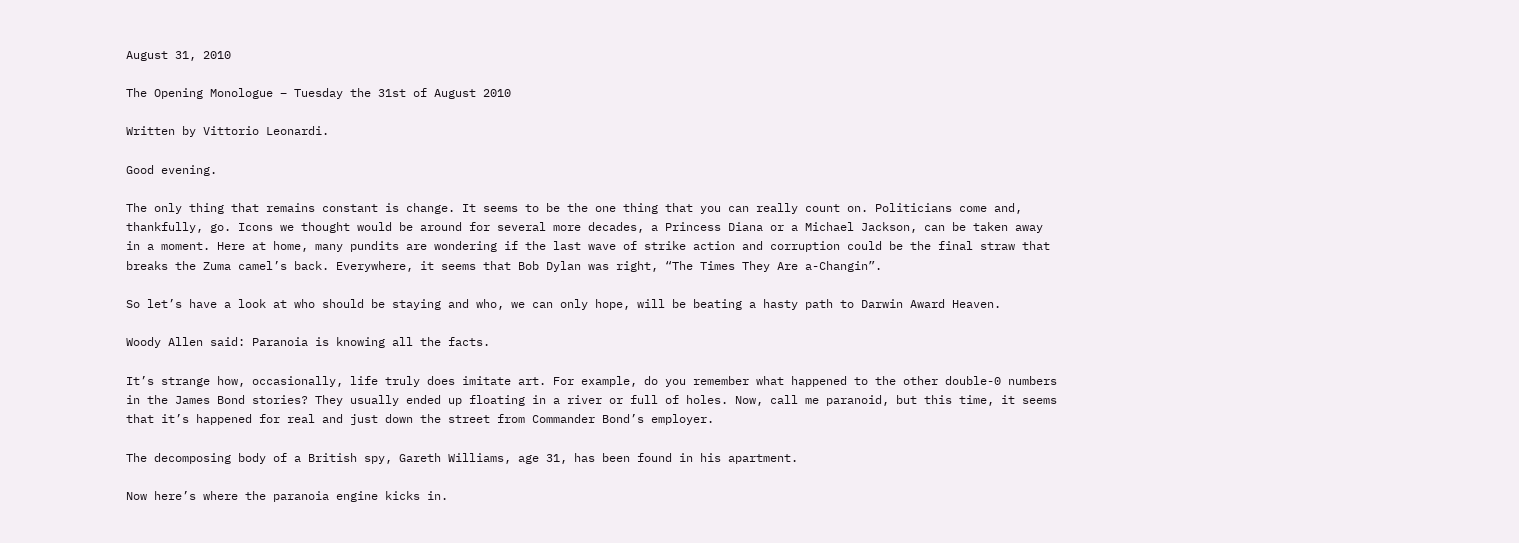August 31, 2010

The Opening Monologue – Tuesday the 31st of August 2010

Written by Vittorio Leonardi.

Good evening.

The only thing that remains constant is change. It seems to be the one thing that you can really count on. Politicians come and, thankfully, go. Icons we thought would be around for several more decades, a Princess Diana or a Michael Jackson, can be taken away in a moment. Here at home, many pundits are wondering if the last wave of strike action and corruption could be the final straw that breaks the Zuma camel’s back. Everywhere, it seems that Bob Dylan was right, “The Times They Are a-Changin”.

So let’s have a look at who should be staying and who, we can only hope, will be beating a hasty path to Darwin Award Heaven.

Woody Allen said: Paranoia is knowing all the facts.

It’s strange how, occasionally, life truly does imitate art. For example, do you remember what happened to the other double-0 numbers in the James Bond stories? They usually ended up floating in a river or full of holes. Now, call me paranoid, but this time, it seems that it’s happened for real and just down the street from Commander Bond’s employer.

The decomposing body of a British spy, Gareth Williams, age 31, has been found in his apartment.

Now here’s where the paranoia engine kicks in.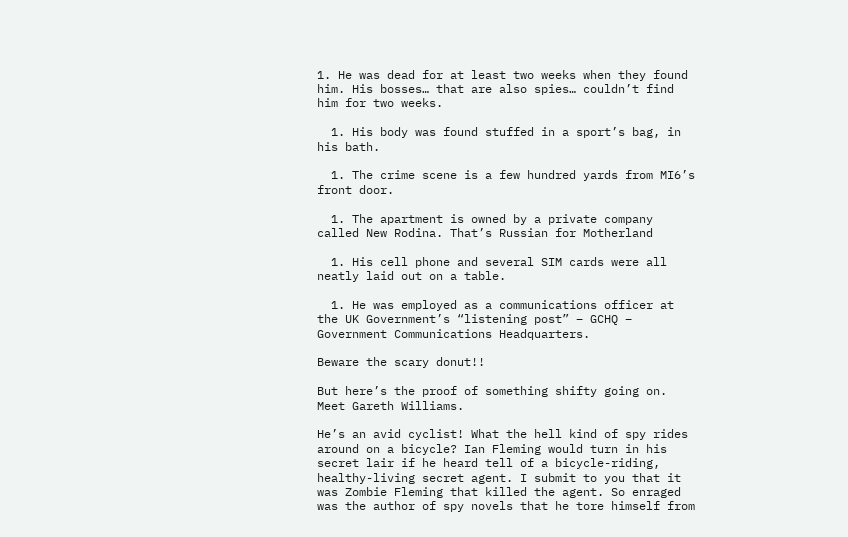1. He was dead for at least two weeks when they found him. His bosses… that are also spies… couldn’t find him for two weeks.

  1. His body was found stuffed in a sport’s bag, in his bath.

  1. The crime scene is a few hundred yards from MI6’s front door.

  1. The apartment is owned by a private company called New Rodina. That’s Russian for Motherland

  1. His cell phone and several SIM cards were all neatly laid out on a table.

  1. He was employed as a communications officer at the UK Government’s “listening post” – GCHQ – Government Communications Headquarters.

Beware the scary donut!!

But here’s the proof of something shifty going on. Meet Gareth Williams.

He’s an avid cyclist! What the hell kind of spy rides around on a bicycle? Ian Fleming would turn in his secret lair if he heard tell of a bicycle-riding, healthy-living secret agent. I submit to you that it was Zombie Fleming that killed the agent. So enraged was the author of spy novels that he tore himself from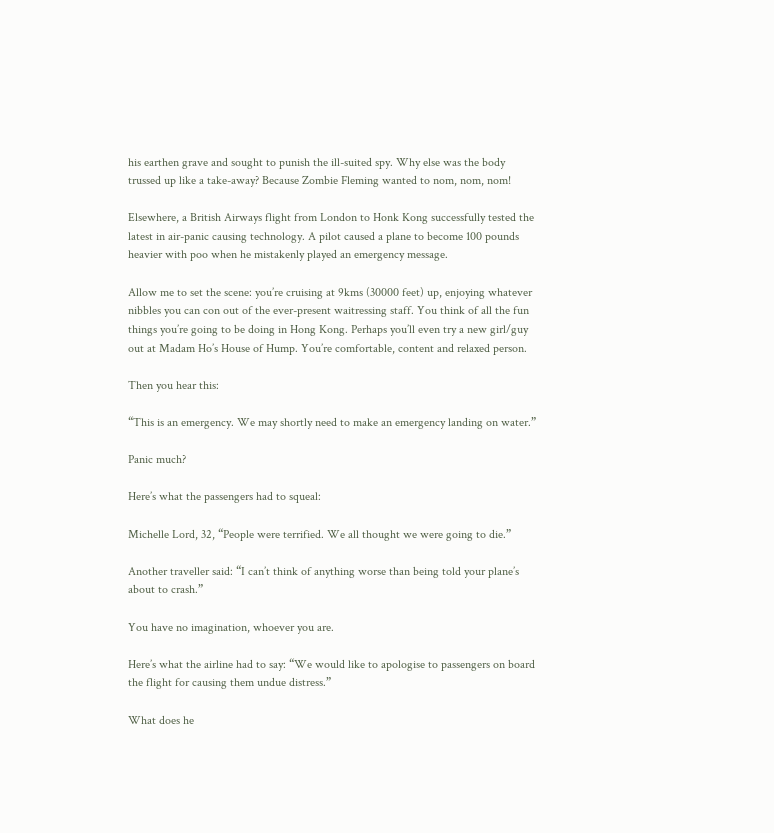his earthen grave and sought to punish the ill-suited spy. Why else was the body trussed up like a take-away? Because Zombie Fleming wanted to nom, nom, nom!

Elsewhere, a British Airways flight from London to Honk Kong successfully tested the latest in air-panic causing technology. A pilot caused a plane to become 100 pounds heavier with poo when he mistakenly played an emergency message.

Allow me to set the scene: you’re cruising at 9kms (30000 feet) up, enjoying whatever nibbles you can con out of the ever-present waitressing staff. You think of all the fun things you’re going to be doing in Hong Kong. Perhaps you’ll even try a new girl/guy out at Madam Ho’s House of Hump. You’re comfortable, content and relaxed person.

Then you hear this:

“This is an emergency. We may shortly need to make an emergency landing on water.”

Panic much?

Here’s what the passengers had to squeal:

Michelle Lord, 32, “People were terrified. We all thought we were going to die.”

Another traveller said: “I can’t think of anything worse than being told your plane’s about to crash.”

You have no imagination, whoever you are.

Here’s what the airline had to say: “We would like to apologise to passengers on board the flight for causing them undue distress.”

What does he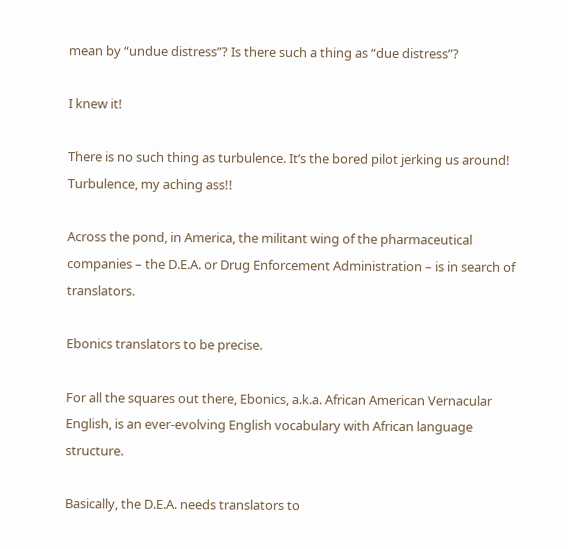mean by “undue distress”? Is there such a thing as “due distress”?

I knew it!

There is no such thing as turbulence. It’s the bored pilot jerking us around! Turbulence, my aching ass!!

Across the pond, in America, the militant wing of the pharmaceutical companies – the D.E.A. or Drug Enforcement Administration – is in search of translators.

Ebonics translators to be precise.

For all the squares out there, Ebonics, a.k.a. African American Vernacular English, is an ever-evolving English vocabulary with African language structure.

Basically, the D.E.A. needs translators to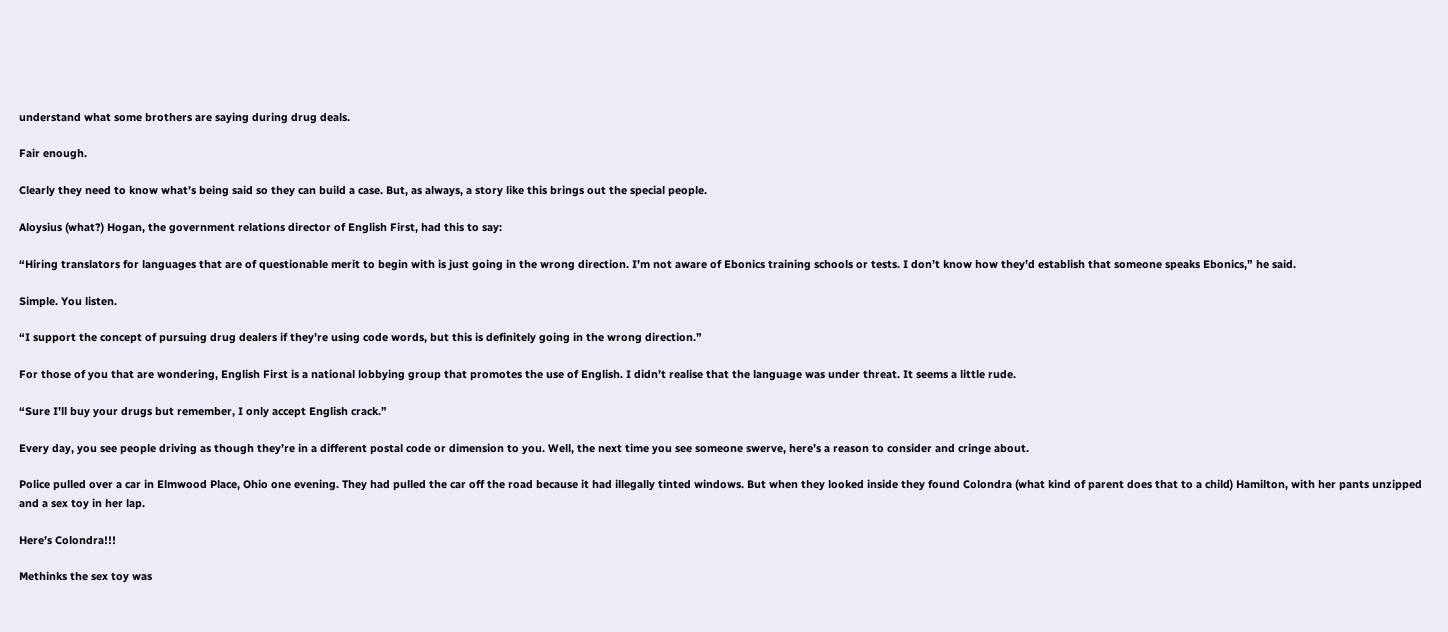understand what some brothers are saying during drug deals.

Fair enough.

Clearly they need to know what’s being said so they can build a case. But, as always, a story like this brings out the special people.

Aloysius (what?) Hogan, the government relations director of English First, had this to say:

“Hiring translators for languages that are of questionable merit to begin with is just going in the wrong direction. I’m not aware of Ebonics training schools or tests. I don’t know how they’d establish that someone speaks Ebonics,” he said.

Simple. You listen.

“I support the concept of pursuing drug dealers if they’re using code words, but this is definitely going in the wrong direction.”

For those of you that are wondering, English First is a national lobbying group that promotes the use of English. I didn’t realise that the language was under threat. It seems a little rude.

“Sure I’ll buy your drugs but remember, I only accept English crack.”

Every day, you see people driving as though they’re in a different postal code or dimension to you. Well, the next time you see someone swerve, here’s a reason to consider and cringe about.

Police pulled over a car in Elmwood Place, Ohio one evening. They had pulled the car off the road because it had illegally tinted windows. But when they looked inside they found Colondra (what kind of parent does that to a child) Hamilton, with her pants unzipped and a sex toy in her lap.

Here’s Colondra!!!

Methinks the sex toy was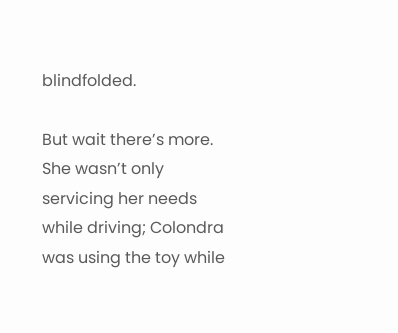blindfolded.

But wait there’s more. She wasn’t only servicing her needs while driving; Colondra was using the toy while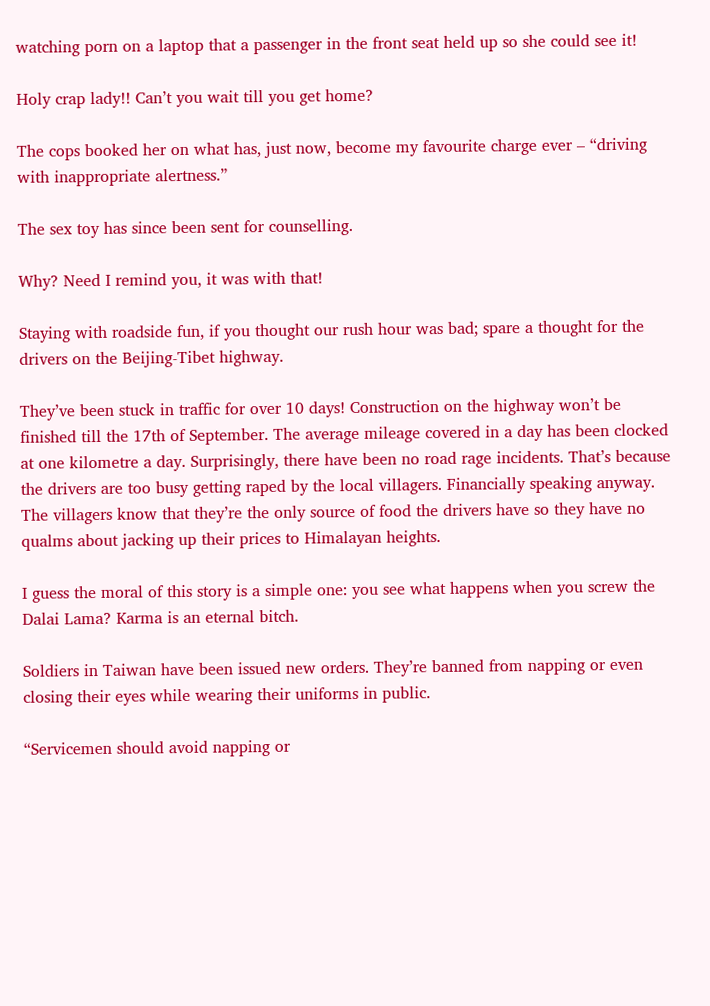watching porn on a laptop that a passenger in the front seat held up so she could see it!

Holy crap lady!! Can’t you wait till you get home?

The cops booked her on what has, just now, become my favourite charge ever – “driving with inappropriate alertness.”

The sex toy has since been sent for counselling.

Why? Need I remind you, it was with that!

Staying with roadside fun, if you thought our rush hour was bad; spare a thought for the drivers on the Beijing-Tibet highway.

They’ve been stuck in traffic for over 10 days! Construction on the highway won’t be finished till the 17th of September. The average mileage covered in a day has been clocked at one kilometre a day. Surprisingly, there have been no road rage incidents. That’s because the drivers are too busy getting raped by the local villagers. Financially speaking anyway. The villagers know that they’re the only source of food the drivers have so they have no qualms about jacking up their prices to Himalayan heights.

I guess the moral of this story is a simple one: you see what happens when you screw the Dalai Lama? Karma is an eternal bitch.

Soldiers in Taiwan have been issued new orders. They’re banned from napping or even closing their eyes while wearing their uniforms in public.

“Servicemen should avoid napping or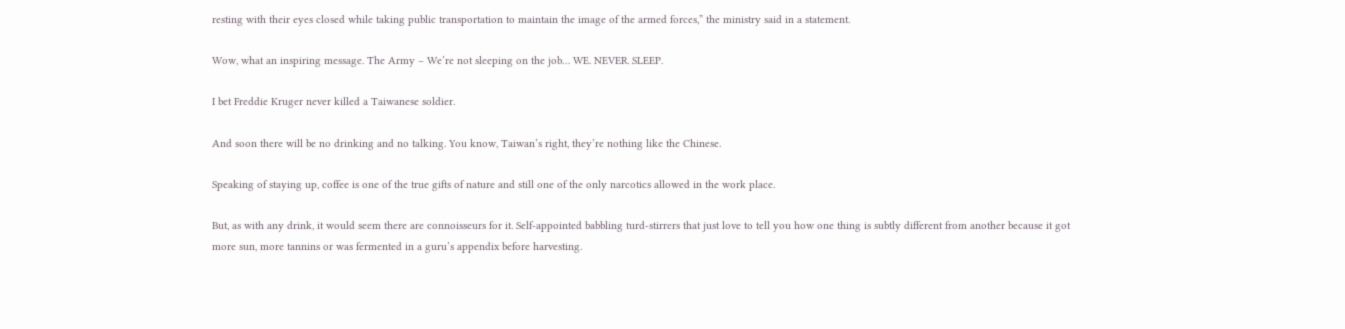resting with their eyes closed while taking public transportation to maintain the image of the armed forces,” the ministry said in a statement.

Wow, what an inspiring message. The Army – We’re not sleeping on the job… WE. NEVER. SLEEP.

I bet Freddie Kruger never killed a Taiwanese soldier.

And soon there will be no drinking and no talking. You know, Taiwan’s right, they’re nothing like the Chinese.

Speaking of staying up, coffee is one of the true gifts of nature and still one of the only narcotics allowed in the work place.

But, as with any drink, it would seem there are connoisseurs for it. Self-appointed babbling turd-stirrers that just love to tell you how one thing is subtly different from another because it got more sun, more tannins or was fermented in a guru’s appendix before harvesting.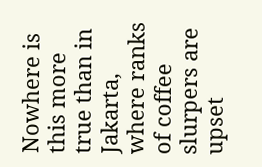Nowhere is this more true than in Jakarta, where ranks of coffee slurpers are upset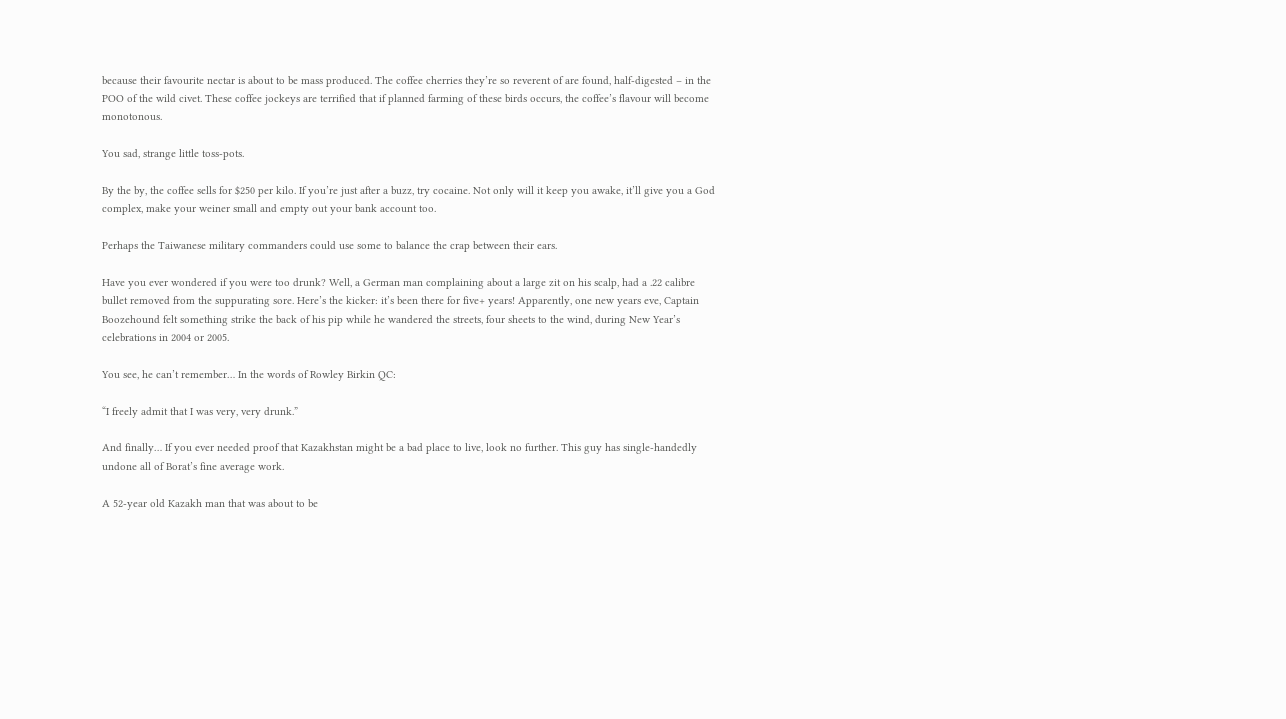because their favourite nectar is about to be mass produced. The coffee cherries they’re so reverent of are found, half-digested – in the POO of the wild civet. These coffee jockeys are terrified that if planned farming of these birds occurs, the coffee’s flavour will become monotonous.

You sad, strange little toss-pots.

By the by, the coffee sells for $250 per kilo. If you’re just after a buzz, try cocaine. Not only will it keep you awake, it’ll give you a God complex, make your weiner small and empty out your bank account too.

Perhaps the Taiwanese military commanders could use some to balance the crap between their ears.

Have you ever wondered if you were too drunk? Well, a German man complaining about a large zit on his scalp, had a .22 calibre bullet removed from the suppurating sore. Here’s the kicker: it’s been there for five+ years! Apparently, one new years eve, Captain Boozehound felt something strike the back of his pip while he wandered the streets, four sheets to the wind, during New Year’s celebrations in 2004 or 2005.

You see, he can’t remember… In the words of Rowley Birkin QC:

“I freely admit that I was very, very drunk.”

And finally… If you ever needed proof that Kazakhstan might be a bad place to live, look no further. This guy has single-handedly undone all of Borat’s fine average work.

A 52-year old Kazakh man that was about to be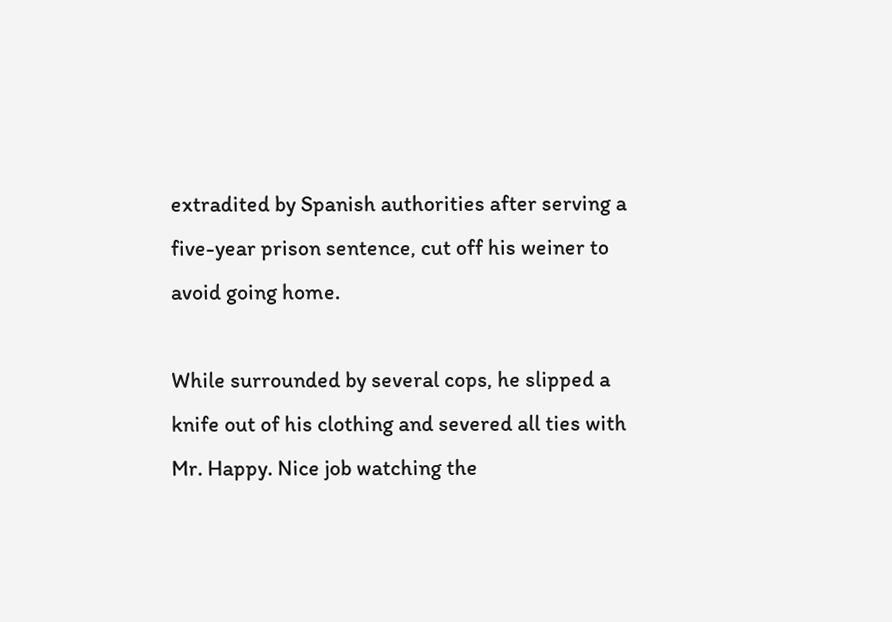extradited by Spanish authorities after serving a five-year prison sentence, cut off his weiner to avoid going home.

While surrounded by several cops, he slipped a knife out of his clothing and severed all ties with Mr. Happy. Nice job watching the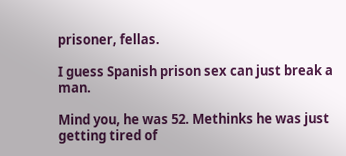prisoner, fellas.

I guess Spanish prison sex can just break a man.

Mind you, he was 52. Methinks he was just getting tired of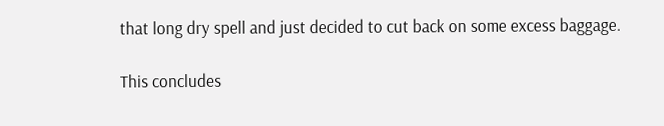that long dry spell and just decided to cut back on some excess baggage.

This concludes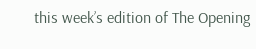this week’s edition of The Opening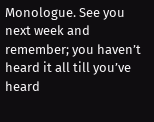Monologue. See you next week and remember; you haven’t heard it all till you’ve heard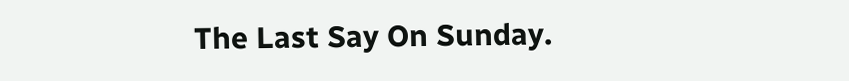The Last Say On Sunday.